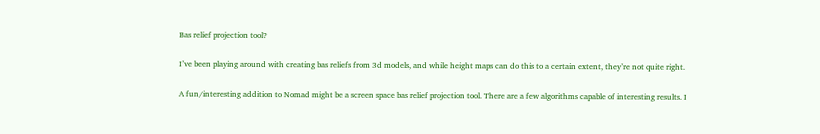Bas relief projection tool?

I’ve been playing around with creating bas reliefs from 3d models, and while height maps can do this to a certain extent, they’re not quite right.

A fun/interesting addition to Nomad might be a screen space bas relief projection tool. There are a few algorithms capable of interesting results. I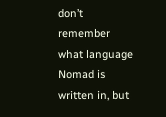don’t remember what language Nomad is written in, but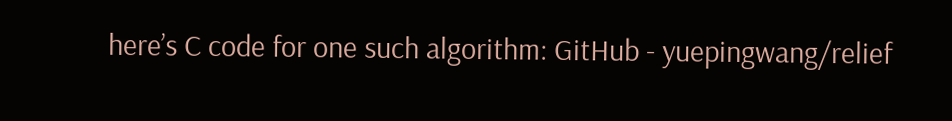here’s C code for one such algorithm: GitHub - yuepingwang/relief